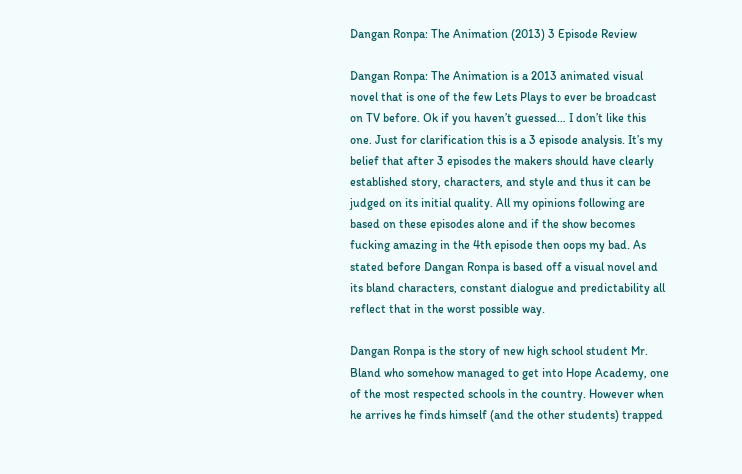Dangan Ronpa: The Animation (2013) 3 Episode Review

Dangan Ronpa: The Animation is a 2013 animated visual novel that is one of the few Lets Plays to ever be broadcast on TV before. Ok if you haven’t guessed… I don’t like this one. Just for clarification this is a 3 episode analysis. It’s my belief that after 3 episodes the makers should have clearly established story, characters, and style and thus it can be judged on its initial quality. All my opinions following are based on these episodes alone and if the show becomes fucking amazing in the 4th episode then oops my bad. As stated before Dangan Ronpa is based off a visual novel and its bland characters, constant dialogue and predictability all reflect that in the worst possible way.

Dangan Ronpa is the story of new high school student Mr. Bland who somehow managed to get into Hope Academy, one of the most respected schools in the country. However when he arrives he finds himself (and the other students) trapped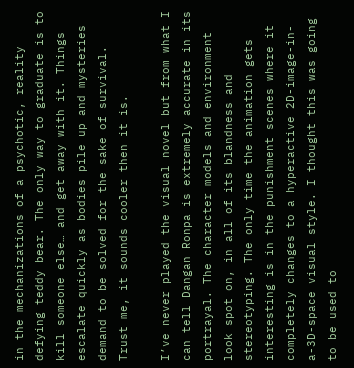in the mechanizations of a psychotic, reality defying teddy bear. The only way to graduate is to kill someone else… and get away with it. Things escalate quickly as bodies pile up and mysteries demand to be solved for the sake of survival. Trust me, it sounds cooler then it is.

I’ve never played the visual novel but from what I can tell Dangan Ronpa is extremely accurate in its portrayal. The character models and environment look spot on, in all of its blandness and stereotyping. The only time the animation gets interesting is in the punishment scenes where it completely changes to a hyperactive 2D-image-in-a-3D-space visual style. I thought this was going to be used to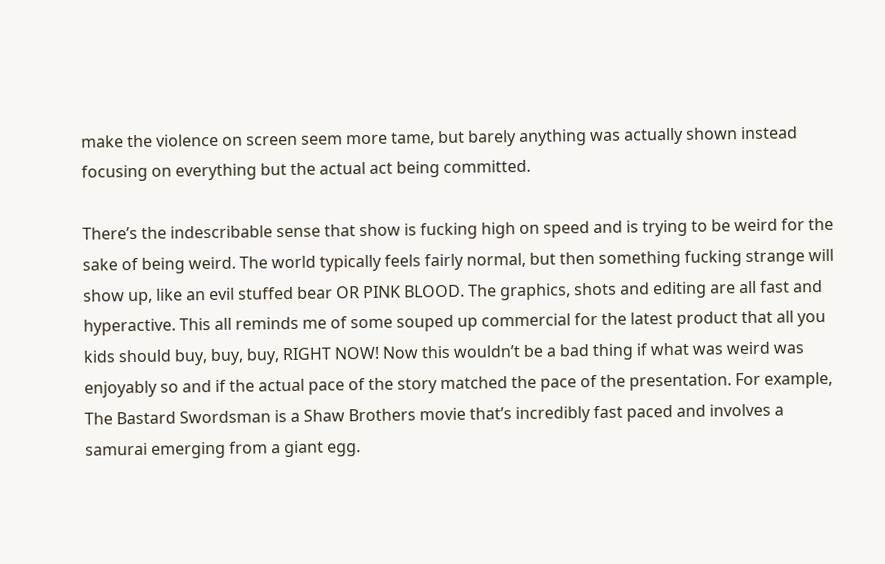make the violence on screen seem more tame, but barely anything was actually shown instead focusing on everything but the actual act being committed.

There’s the indescribable sense that show is fucking high on speed and is trying to be weird for the sake of being weird. The world typically feels fairly normal, but then something fucking strange will show up, like an evil stuffed bear OR PINK BLOOD. The graphics, shots and editing are all fast and hyperactive. This all reminds me of some souped up commercial for the latest product that all you kids should buy, buy, buy, RIGHT NOW! Now this wouldn’t be a bad thing if what was weird was enjoyably so and if the actual pace of the story matched the pace of the presentation. For example, The Bastard Swordsman is a Shaw Brothers movie that’s incredibly fast paced and involves a samurai emerging from a giant egg.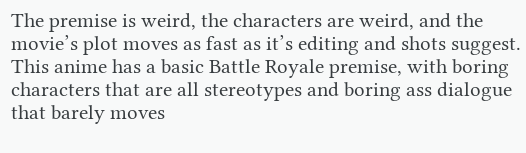The premise is weird, the characters are weird, and the movie’s plot moves as fast as it’s editing and shots suggest. This anime has a basic Battle Royale premise, with boring characters that are all stereotypes and boring ass dialogue that barely moves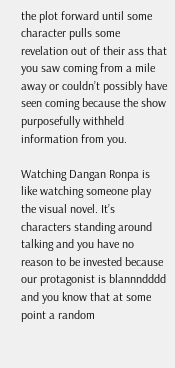the plot forward until some character pulls some revelation out of their ass that you saw coming from a mile away or couldn’t possibly have seen coming because the show purposefully withheld information from you.

Watching Dangan Ronpa is like watching someone play the visual novel. It’s characters standing around talking and you have no reason to be invested because our protagonist is blannndddd and you know that at some point a random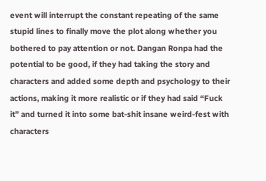event will interrupt the constant repeating of the same stupid lines to finally move the plot along whether you bothered to pay attention or not. Dangan Ronpa had the potential to be good, if they had taking the story and characters and added some depth and psychology to their actions, making it more realistic or if they had said “Fuck it” and turned it into some bat-shit insane weird-fest with characters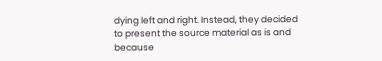dying left and right. Instead, they decided to present the source material as is and because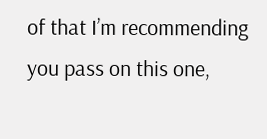of that I’m recommending you pass on this one,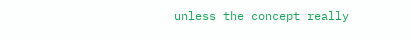unless the concept really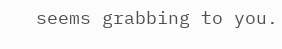seems grabbing to you.